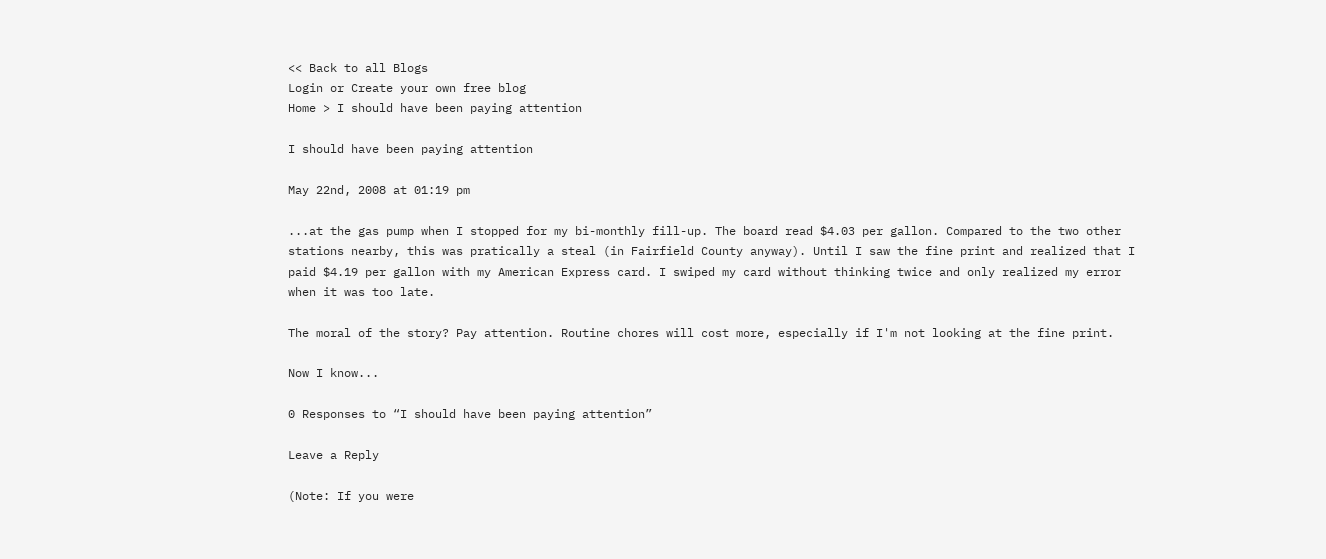<< Back to all Blogs
Login or Create your own free blog
Home > I should have been paying attention

I should have been paying attention

May 22nd, 2008 at 01:19 pm

...at the gas pump when I stopped for my bi-monthly fill-up. The board read $4.03 per gallon. Compared to the two other stations nearby, this was pratically a steal (in Fairfield County anyway). Until I saw the fine print and realized that I paid $4.19 per gallon with my American Express card. I swiped my card without thinking twice and only realized my error when it was too late.

The moral of the story? Pay attention. Routine chores will cost more, especially if I'm not looking at the fine print.

Now I know...

0 Responses to “I should have been paying attention”

Leave a Reply

(Note: If you were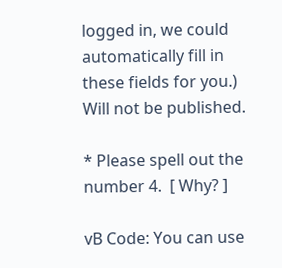logged in, we could automatically fill in these fields for you.)
Will not be published.

* Please spell out the number 4.  [ Why? ]

vB Code: You can use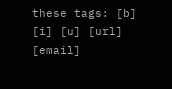these tags: [b] [i] [u] [url] [email]